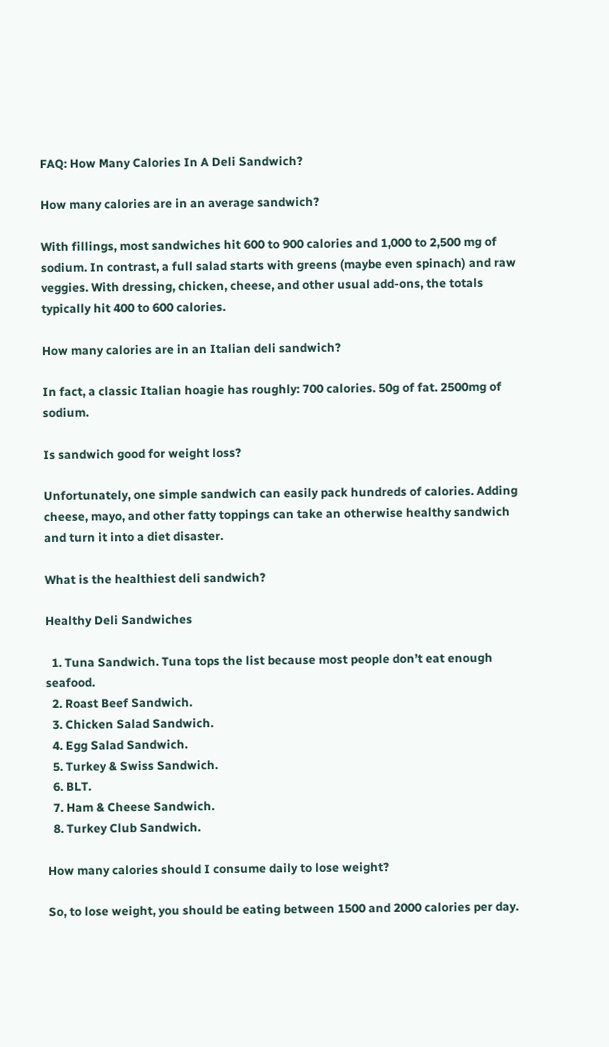FAQ: How Many Calories In A Deli Sandwich?

How many calories are in an average sandwich?

With fillings, most sandwiches hit 600 to 900 calories and 1,000 to 2,500 mg of sodium. In contrast, a full salad starts with greens (maybe even spinach) and raw veggies. With dressing, chicken, cheese, and other usual add-ons, the totals typically hit 400 to 600 calories.

How many calories are in an Italian deli sandwich?

In fact, a classic Italian hoagie has roughly: 700 calories. 50g of fat. 2500mg of sodium.

Is sandwich good for weight loss?

Unfortunately, one simple sandwich can easily pack hundreds of calories. Adding cheese, mayo, and other fatty toppings can take an otherwise healthy sandwich and turn it into a diet disaster.

What is the healthiest deli sandwich?

Healthy Deli Sandwiches

  1. Tuna Sandwich. Tuna tops the list because most people don’t eat enough seafood.
  2. Roast Beef Sandwich.
  3. Chicken Salad Sandwich.
  4. Egg Salad Sandwich.
  5. Turkey & Swiss Sandwich.
  6. BLT.
  7. Ham & Cheese Sandwich.
  8. Turkey Club Sandwich.

How many calories should I consume daily to lose weight?

So, to lose weight, you should be eating between 1500 and 2000 calories per day.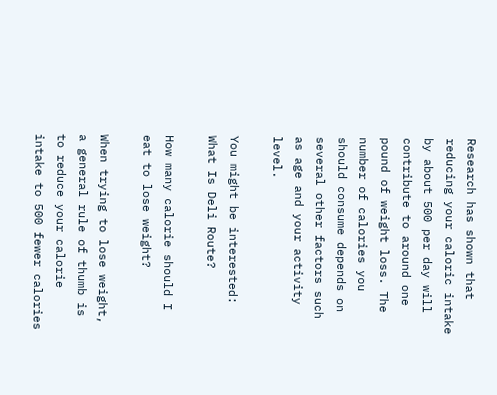Research has shown that reducing your caloric intake by about 500 per day will contribute to around one pound of weight loss. The number of calories you should consume depends on several other factors such as age and your activity level.

You might be interested:  What Is Deli Route?

How many calorie should I eat to lose weight?

When trying to lose weight, a general rule of thumb is to reduce your calorie intake to 500 fewer calories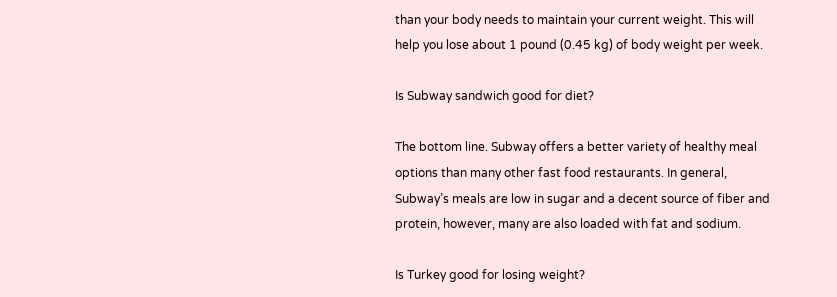than your body needs to maintain your current weight. This will help you lose about 1 pound (0.45 kg) of body weight per week.

Is Subway sandwich good for diet?

The bottom line. Subway offers a better variety of healthy meal options than many other fast food restaurants. In general, Subway’s meals are low in sugar and a decent source of fiber and protein, however, many are also loaded with fat and sodium.

Is Turkey good for losing weight?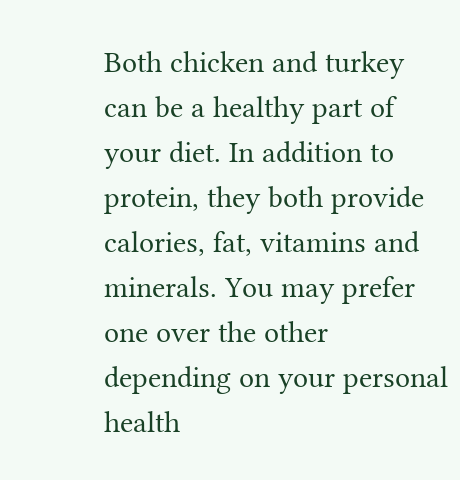Both chicken and turkey can be a healthy part of your diet. In addition to protein, they both provide calories, fat, vitamins and minerals. You may prefer one over the other depending on your personal health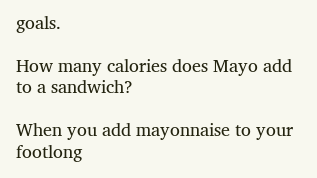goals.

How many calories does Mayo add to a sandwich?

When you add mayonnaise to your footlong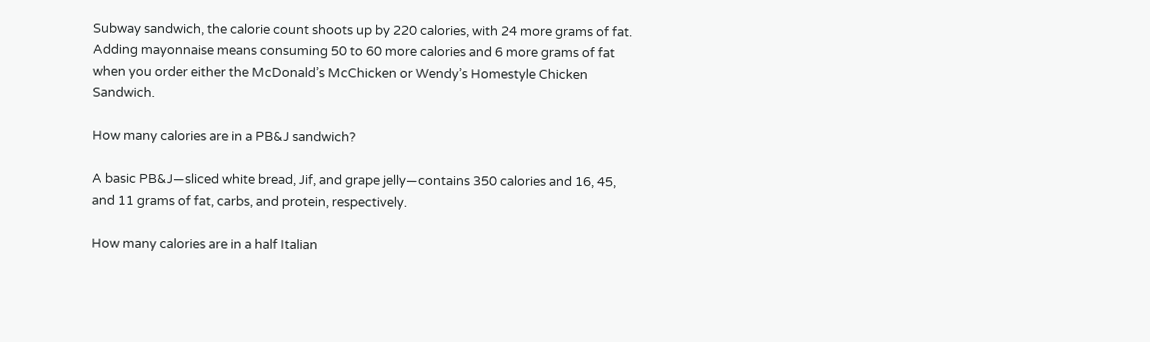Subway sandwich, the calorie count shoots up by 220 calories, with 24 more grams of fat. Adding mayonnaise means consuming 50 to 60 more calories and 6 more grams of fat when you order either the McDonald’s McChicken or Wendy’s Homestyle Chicken Sandwich.

How many calories are in a PB&J sandwich?

A basic PB&J—sliced white bread, Jif, and grape jelly—contains 350 calories and 16, 45, and 11 grams of fat, carbs, and protein, respectively.

How many calories are in a half Italian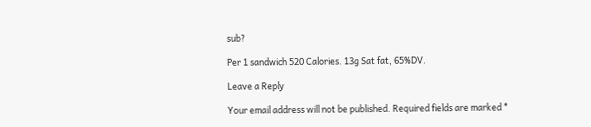sub?

Per 1 sandwich 520 Calories. 13g Sat fat, 65%DV.

Leave a Reply

Your email address will not be published. Required fields are marked *